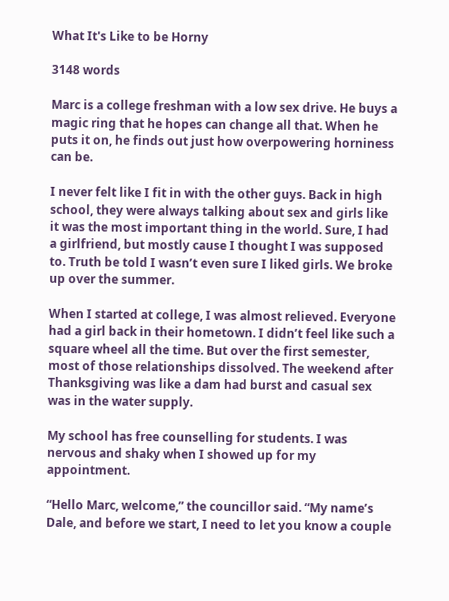What It's Like to be Horny

3148 words

Marc is a college freshman with a low sex drive. He buys a magic ring that he hopes can change all that. When he puts it on, he finds out just how overpowering horniness can be.

I never felt like I fit in with the other guys. Back in high school, they were always talking about sex and girls like it was the most important thing in the world. Sure, I had a girlfriend, but mostly cause I thought I was supposed to. Truth be told I wasn’t even sure I liked girls. We broke up over the summer.

When I started at college, I was almost relieved. Everyone had a girl back in their hometown. I didn’t feel like such a square wheel all the time. But over the first semester, most of those relationships dissolved. The weekend after Thanksgiving was like a dam had burst and casual sex was in the water supply.

My school has free counselling for students. I was nervous and shaky when I showed up for my appointment.

“Hello Marc, welcome,” the councillor said. “My name’s Dale, and before we start, I need to let you know a couple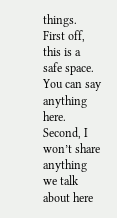things. First off, this is a safe space. You can say anything here. Second, I won’t share anything we talk about here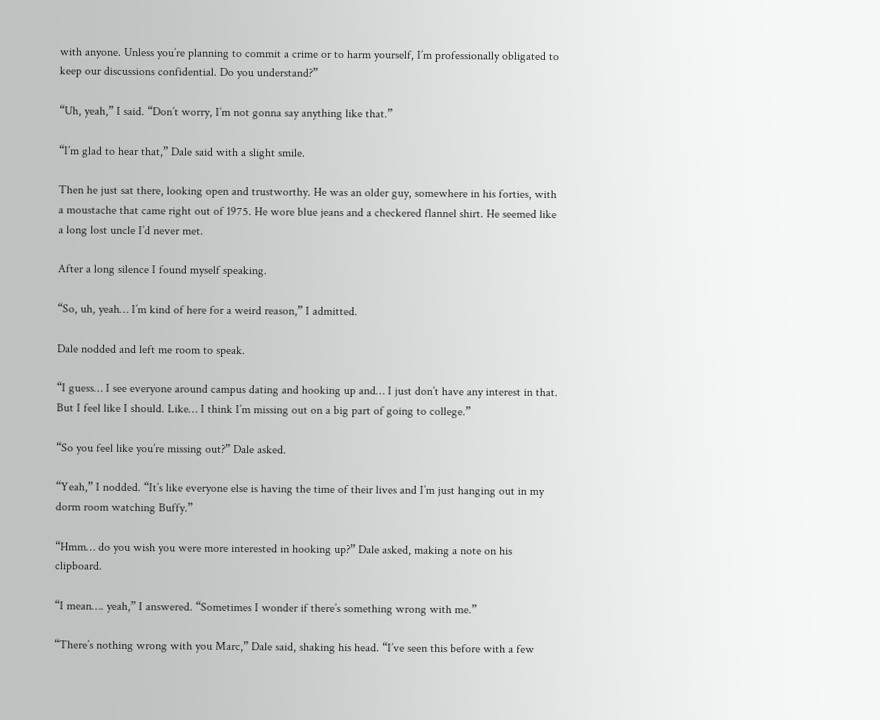with anyone. Unless you’re planning to commit a crime or to harm yourself, I’m professionally obligated to keep our discussions confidential. Do you understand?”

“Uh, yeah,” I said. “Don’t worry, I’m not gonna say anything like that.”

“I’m glad to hear that,” Dale said with a slight smile.

Then he just sat there, looking open and trustworthy. He was an older guy, somewhere in his forties, with a moustache that came right out of 1975. He wore blue jeans and a checkered flannel shirt. He seemed like a long lost uncle I’d never met.

After a long silence I found myself speaking.

“So, uh, yeah… I’m kind of here for a weird reason,” I admitted.

Dale nodded and left me room to speak.

“I guess… I see everyone around campus dating and hooking up and… I just don’t have any interest in that. But I feel like I should. Like… I think I’m missing out on a big part of going to college.”

“So you feel like you’re missing out?” Dale asked.

“Yeah,” I nodded. “It’s like everyone else is having the time of their lives and I’m just hanging out in my dorm room watching Buffy.”

“Hmm… do you wish you were more interested in hooking up?” Dale asked, making a note on his clipboard.

“I mean…. yeah,” I answered. “Sometimes I wonder if there’s something wrong with me.”

“There’s nothing wrong with you Marc,” Dale said, shaking his head. “I’ve seen this before with a few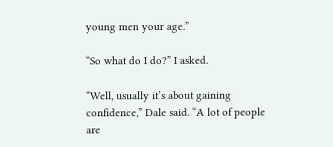young men your age.”

“So what do I do?” I asked.

“Well, usually it’s about gaining confidence,” Dale said. “A lot of people are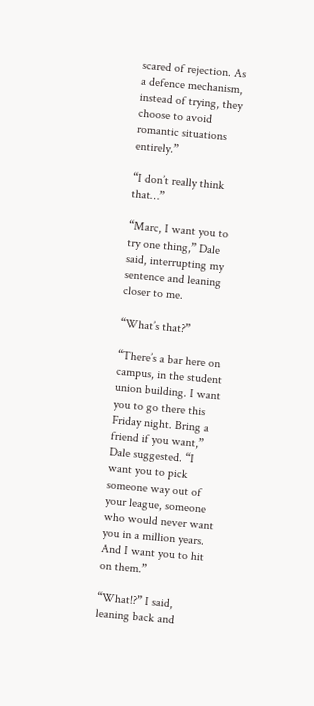scared of rejection. As a defence mechanism, instead of trying, they choose to avoid romantic situations entirely.”

“I don’t really think that…”

“Marc, I want you to try one thing,” Dale said, interrupting my sentence and leaning closer to me.

“What’s that?”

“There’s a bar here on campus, in the student union building. I want you to go there this Friday night. Bring a friend if you want,” Dale suggested. “I want you to pick someone way out of your league, someone who would never want you in a million years. And I want you to hit on them.”

“What!?” I said, leaning back and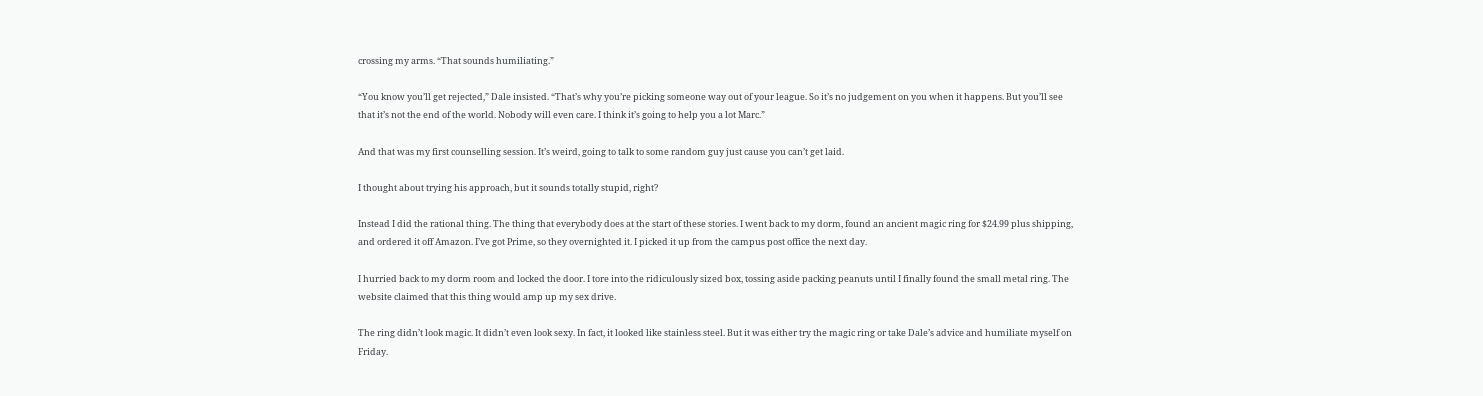crossing my arms. “That sounds humiliating.”

“You know you’ll get rejected,” Dale insisted. “That’s why you’re picking someone way out of your league. So it’s no judgement on you when it happens. But you’ll see that it’s not the end of the world. Nobody will even care. I think it’s going to help you a lot Marc.”

And that was my first counselling session. It’s weird, going to talk to some random guy just cause you can’t get laid.

I thought about trying his approach, but it sounds totally stupid, right?

Instead I did the rational thing. The thing that everybody does at the start of these stories. I went back to my dorm, found an ancient magic ring for $24.99 plus shipping, and ordered it off Amazon. I’ve got Prime, so they overnighted it. I picked it up from the campus post office the next day.

I hurried back to my dorm room and locked the door. I tore into the ridiculously sized box, tossing aside packing peanuts until I finally found the small metal ring. The website claimed that this thing would amp up my sex drive.

The ring didn’t look magic. It didn’t even look sexy. In fact, it looked like stainless steel. But it was either try the magic ring or take Dale’s advice and humiliate myself on Friday.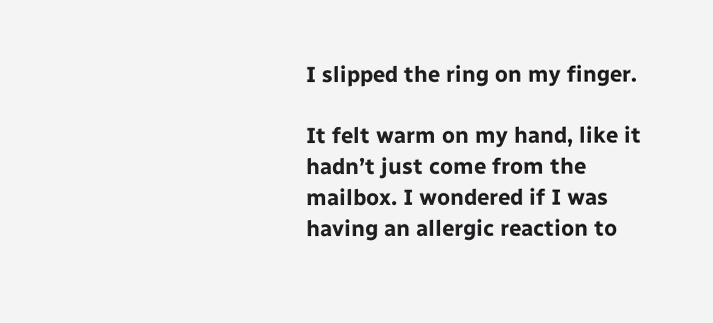I slipped the ring on my finger.

It felt warm on my hand, like it hadn’t just come from the mailbox. I wondered if I was having an allergic reaction to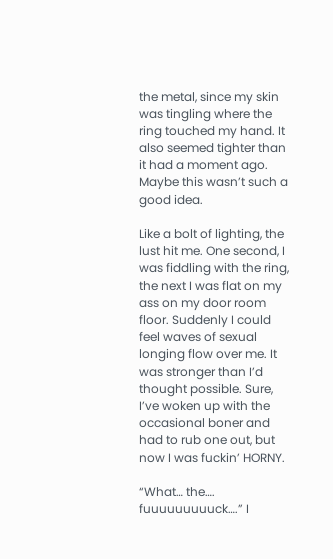the metal, since my skin was tingling where the ring touched my hand. It also seemed tighter than it had a moment ago. Maybe this wasn’t such a good idea.

Like a bolt of lighting, the lust hit me. One second, I was fiddling with the ring, the next I was flat on my ass on my door room floor. Suddenly I could feel waves of sexual longing flow over me. It was stronger than I’d thought possible. Sure, I’ve woken up with the occasional boner and had to rub one out, but now I was fuckin’ HORNY.

“What… the…. fuuuuuuuuuck….” I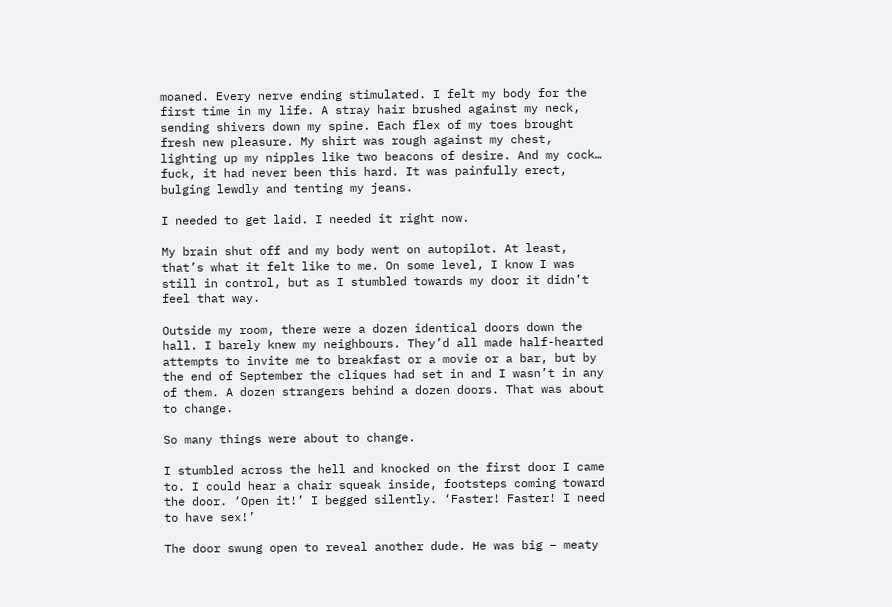moaned. Every nerve ending stimulated. I felt my body for the first time in my life. A stray hair brushed against my neck, sending shivers down my spine. Each flex of my toes brought fresh new pleasure. My shirt was rough against my chest, lighting up my nipples like two beacons of desire. And my cock… fuck, it had never been this hard. It was painfully erect, bulging lewdly and tenting my jeans.

I needed to get laid. I needed it right now.

My brain shut off and my body went on autopilot. At least, that’s what it felt like to me. On some level, I know I was still in control, but as I stumbled towards my door it didn’t feel that way.

Outside my room, there were a dozen identical doors down the hall. I barely knew my neighbours. They’d all made half-hearted attempts to invite me to breakfast or a movie or a bar, but by the end of September the cliques had set in and I wasn’t in any of them. A dozen strangers behind a dozen doors. That was about to change.

So many things were about to change.

I stumbled across the hell and knocked on the first door I came to. I could hear a chair squeak inside, footsteps coming toward the door. ‘Open it!’ I begged silently. ‘Faster! Faster! I need to have sex!’

The door swung open to reveal another dude. He was big – meaty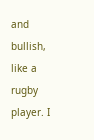and bullish, like a rugby player. I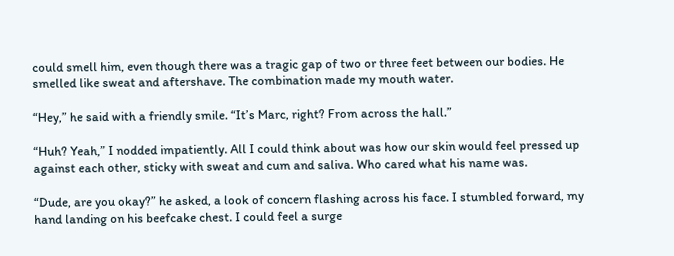could smell him, even though there was a tragic gap of two or three feet between our bodies. He smelled like sweat and aftershave. The combination made my mouth water.

“Hey,” he said with a friendly smile. “It’s Marc, right? From across the hall.”

“Huh? Yeah,” I nodded impatiently. All I could think about was how our skin would feel pressed up against each other, sticky with sweat and cum and saliva. Who cared what his name was.

“Dude, are you okay?” he asked, a look of concern flashing across his face. I stumbled forward, my hand landing on his beefcake chest. I could feel a surge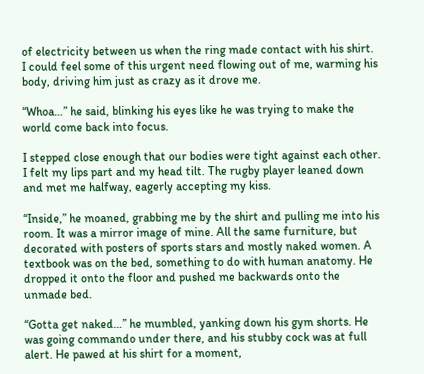of electricity between us when the ring made contact with his shirt. I could feel some of this urgent need flowing out of me, warming his body, driving him just as crazy as it drove me.

“Whoa…” he said, blinking his eyes like he was trying to make the world come back into focus.

I stepped close enough that our bodies were tight against each other. I felt my lips part and my head tilt. The rugby player leaned down and met me halfway, eagerly accepting my kiss.

“Inside,” he moaned, grabbing me by the shirt and pulling me into his room. It was a mirror image of mine. All the same furniture, but decorated with posters of sports stars and mostly naked women. A textbook was on the bed, something to do with human anatomy. He dropped it onto the floor and pushed me backwards onto the unmade bed.

“Gotta get naked…” he mumbled, yanking down his gym shorts. He was going commando under there, and his stubby cock was at full alert. He pawed at his shirt for a moment,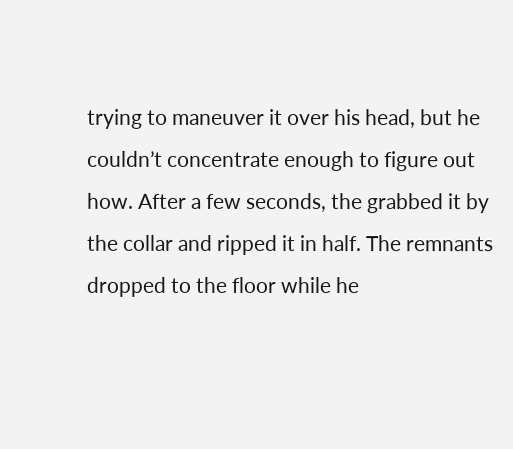trying to maneuver it over his head, but he couldn’t concentrate enough to figure out how. After a few seconds, the grabbed it by the collar and ripped it in half. The remnants dropped to the floor while he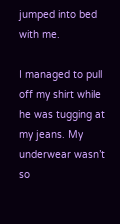jumped into bed with me.

I managed to pull off my shirt while he was tugging at my jeans. My underwear wasn’t so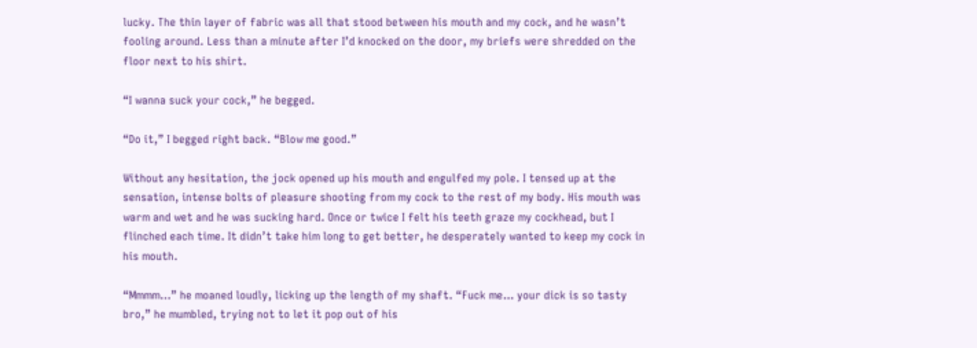lucky. The thin layer of fabric was all that stood between his mouth and my cock, and he wasn’t fooling around. Less than a minute after I’d knocked on the door, my briefs were shredded on the floor next to his shirt.

“I wanna suck your cock,” he begged.

“Do it,” I begged right back. “Blow me good.”

Without any hesitation, the jock opened up his mouth and engulfed my pole. I tensed up at the sensation, intense bolts of pleasure shooting from my cock to the rest of my body. His mouth was warm and wet and he was sucking hard. Once or twice I felt his teeth graze my cockhead, but I flinched each time. It didn’t take him long to get better, he desperately wanted to keep my cock in his mouth.

“Mmmm…” he moaned loudly, licking up the length of my shaft. “Fuck me… your dick is so tasty bro,” he mumbled, trying not to let it pop out of his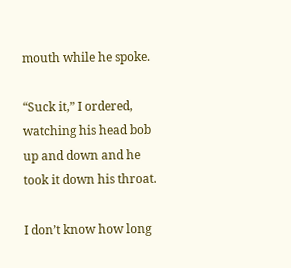mouth while he spoke.

“Suck it,” I ordered, watching his head bob up and down and he took it down his throat.

I don’t know how long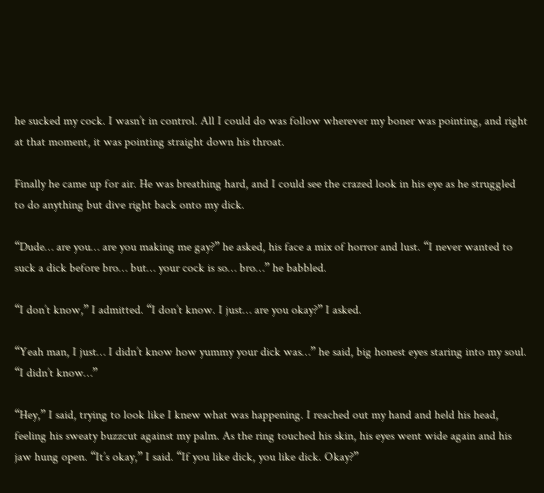he sucked my cock. I wasn’t in control. All I could do was follow wherever my boner was pointing, and right at that moment, it was pointing straight down his throat.

Finally he came up for air. He was breathing hard, and I could see the crazed look in his eye as he struggled to do anything but dive right back onto my dick.

“Dude… are you… are you making me gay?” he asked, his face a mix of horror and lust. “I never wanted to suck a dick before bro… but… your cock is so… bro…” he babbled.

“I don’t know,” I admitted. “I don’t know. I just… are you okay?” I asked.

“Yeah man, I just… I didn’t know how yummy your dick was…” he said, big honest eyes staring into my soul. “I didn’t know…”

“Hey,” I said, trying to look like I knew what was happening. I reached out my hand and held his head, feeling his sweaty buzzcut against my palm. As the ring touched his skin, his eyes went wide again and his jaw hung open. “It’s okay,” I said. “If you like dick, you like dick. Okay?”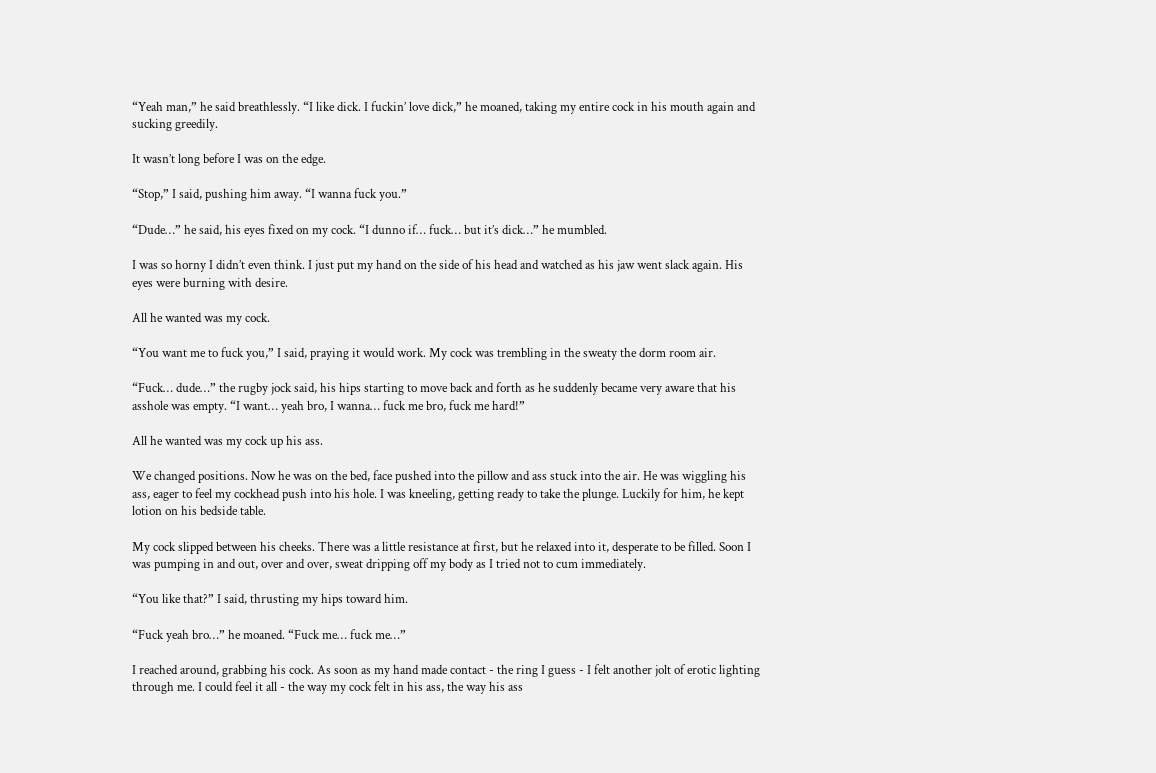“Yeah man,” he said breathlessly. “I like dick. I fuckin’ love dick,” he moaned, taking my entire cock in his mouth again and sucking greedily.

It wasn’t long before I was on the edge.

“Stop,” I said, pushing him away. “I wanna fuck you.”

“Dude…” he said, his eyes fixed on my cock. “I dunno if… fuck… but it’s dick…” he mumbled.

I was so horny I didn’t even think. I just put my hand on the side of his head and watched as his jaw went slack again. His eyes were burning with desire.

All he wanted was my cock.

“You want me to fuck you,” I said, praying it would work. My cock was trembling in the sweaty the dorm room air.

“Fuck… dude…” the rugby jock said, his hips starting to move back and forth as he suddenly became very aware that his asshole was empty. “I want… yeah bro, I wanna… fuck me bro, fuck me hard!”

All he wanted was my cock up his ass.

We changed positions. Now he was on the bed, face pushed into the pillow and ass stuck into the air. He was wiggling his ass, eager to feel my cockhead push into his hole. I was kneeling, getting ready to take the plunge. Luckily for him, he kept lotion on his bedside table.

My cock slipped between his cheeks. There was a little resistance at first, but he relaxed into it, desperate to be filled. Soon I was pumping in and out, over and over, sweat dripping off my body as I tried not to cum immediately.

“You like that?” I said, thrusting my hips toward him.

“Fuck yeah bro…” he moaned. “Fuck me… fuck me…”

I reached around, grabbing his cock. As soon as my hand made contact - the ring I guess - I felt another jolt of erotic lighting through me. I could feel it all - the way my cock felt in his ass, the way his ass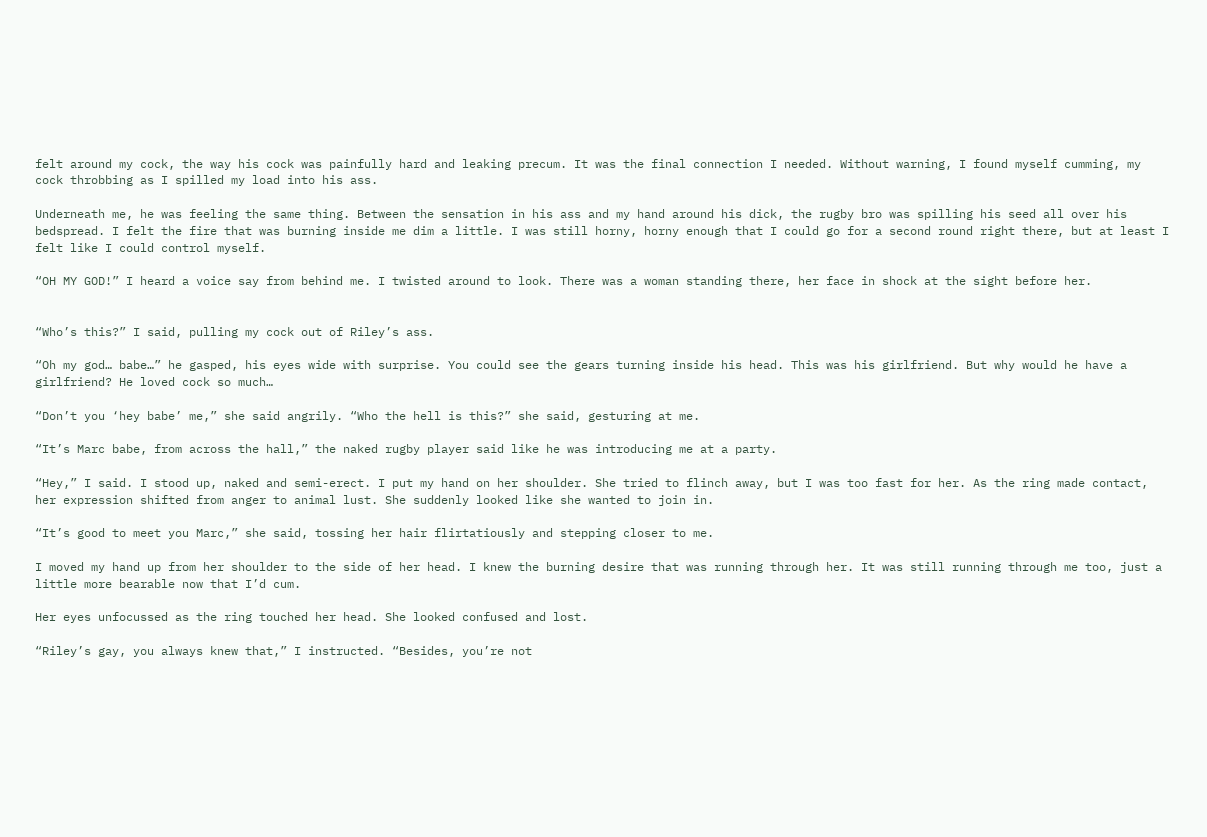felt around my cock, the way his cock was painfully hard and leaking precum. It was the final connection I needed. Without warning, I found myself cumming, my cock throbbing as I spilled my load into his ass.

Underneath me, he was feeling the same thing. Between the sensation in his ass and my hand around his dick, the rugby bro was spilling his seed all over his bedspread. I felt the fire that was burning inside me dim a little. I was still horny, horny enough that I could go for a second round right there, but at least I felt like I could control myself.

“OH MY GOD!” I heard a voice say from behind me. I twisted around to look. There was a woman standing there, her face in shock at the sight before her.


“Who’s this?” I said, pulling my cock out of Riley’s ass.

“Oh my god… babe…” he gasped, his eyes wide with surprise. You could see the gears turning inside his head. This was his girlfriend. But why would he have a girlfriend? He loved cock so much…

“Don’t you ‘hey babe’ me,” she said angrily. “Who the hell is this?” she said, gesturing at me.

“It’s Marc babe, from across the hall,” the naked rugby player said like he was introducing me at a party.

“Hey,” I said. I stood up, naked and semi-erect. I put my hand on her shoulder. She tried to flinch away, but I was too fast for her. As the ring made contact, her expression shifted from anger to animal lust. She suddenly looked like she wanted to join in.

“It’s good to meet you Marc,” she said, tossing her hair flirtatiously and stepping closer to me.

I moved my hand up from her shoulder to the side of her head. I knew the burning desire that was running through her. It was still running through me too, just a little more bearable now that I’d cum.

Her eyes unfocussed as the ring touched her head. She looked confused and lost.

“Riley’s gay, you always knew that,” I instructed. “Besides, you’re not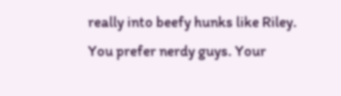really into beefy hunks like Riley. You prefer nerdy guys. Your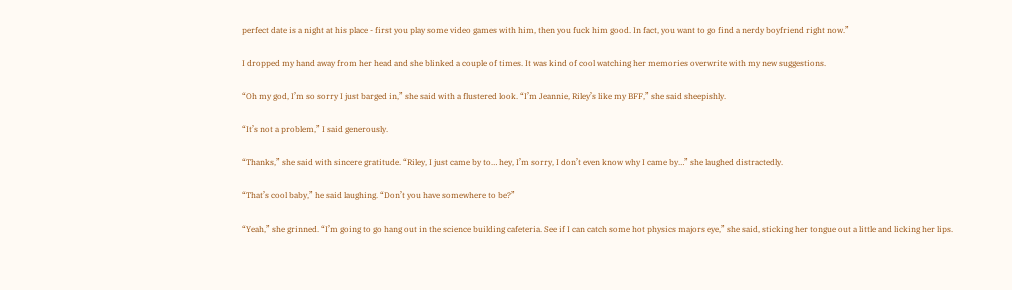perfect date is a night at his place - first you play some video games with him, then you fuck him good. In fact, you want to go find a nerdy boyfriend right now.”

I dropped my hand away from her head and she blinked a couple of times. It was kind of cool watching her memories overwrite with my new suggestions.

“Oh my god, I’m so sorry I just barged in,” she said with a flustered look. “I’m Jeannie, Riley’s like my BFF,” she said sheepishly.

“It’s not a problem,” I said generously.

“Thanks,” she said with sincere gratitude. “Riley, I just came by to… hey, I’m sorry, I don’t even know why I came by…” she laughed distractedly.

“That’s cool baby,” he said laughing. “Don’t you have somewhere to be?”

“Yeah,” she grinned. “I’m going to go hang out in the science building cafeteria. See if I can catch some hot physics majors eye,” she said, sticking her tongue out a little and licking her lips.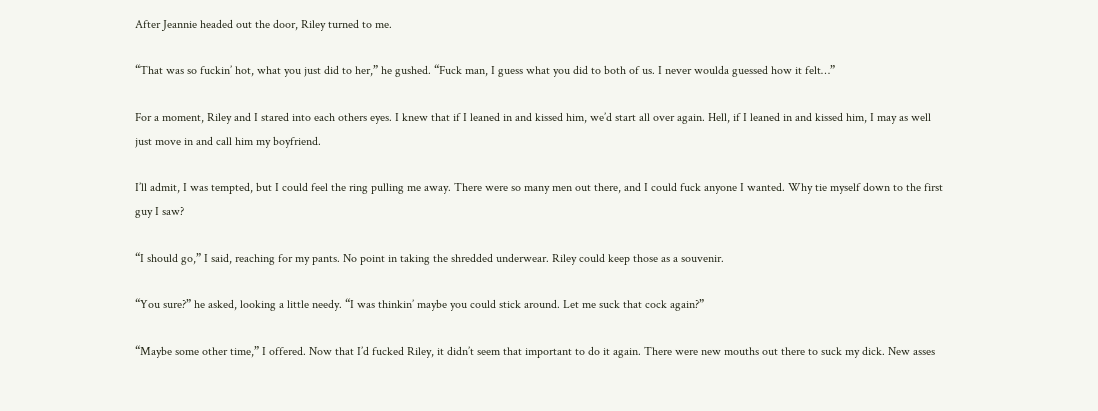After Jeannie headed out the door, Riley turned to me.

“That was so fuckin’ hot, what you just did to her,” he gushed. “Fuck man, I guess what you did to both of us. I never woulda guessed how it felt…”

For a moment, Riley and I stared into each others eyes. I knew that if I leaned in and kissed him, we’d start all over again. Hell, if I leaned in and kissed him, I may as well just move in and call him my boyfriend.

I’ll admit, I was tempted, but I could feel the ring pulling me away. There were so many men out there, and I could fuck anyone I wanted. Why tie myself down to the first guy I saw?

“I should go,” I said, reaching for my pants. No point in taking the shredded underwear. Riley could keep those as a souvenir.

“You sure?” he asked, looking a little needy. “I was thinkin’ maybe you could stick around. Let me suck that cock again?”

“Maybe some other time,” I offered. Now that I’d fucked Riley, it didn’t seem that important to do it again. There were new mouths out there to suck my dick. New asses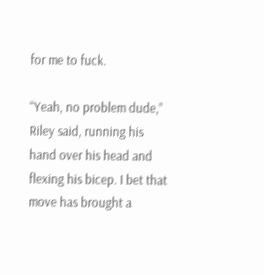for me to fuck.

“Yeah, no problem dude,” Riley said, running his hand over his head and flexing his bicep. I bet that move has brought a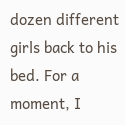dozen different girls back to his bed. For a moment, I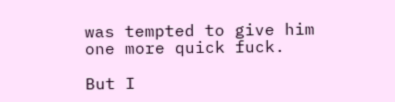was tempted to give him one more quick fuck.

But I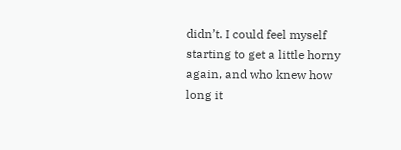didn’t. I could feel myself starting to get a little horny again, and who knew how long it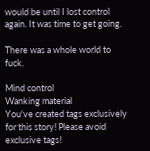would be until I lost control again. It was time to get going.

There was a whole world to fuck.

Mind control
Wanking material
You've created tags exclusively for this story! Please avoid exclusive tags!